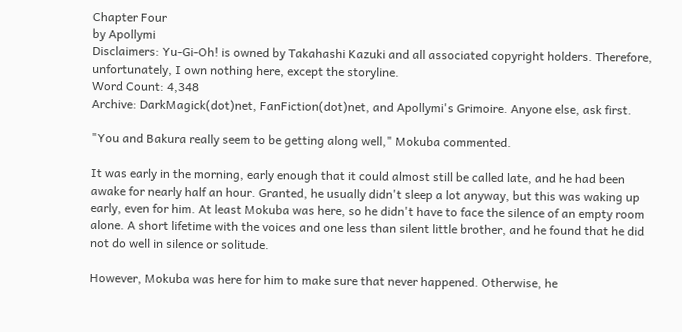Chapter Four
by Apollymi
Disclaimers: Yu-Gi-Oh! is owned by Takahashi Kazuki and all associated copyright holders. Therefore, unfortunately, I own nothing here, except the storyline.
Word Count: 4,348
Archive: DarkMagick(dot)net, FanFiction(dot)net, and Apollymi's Grimoire. Anyone else, ask first.

"You and Bakura really seem to be getting along well," Mokuba commented.

It was early in the morning, early enough that it could almost still be called late, and he had been awake for nearly half an hour. Granted, he usually didn't sleep a lot anyway, but this was waking up early, even for him. At least Mokuba was here, so he didn't have to face the silence of an empty room alone. A short lifetime with the voices and one less than silent little brother, and he found that he did not do well in silence or solitude.

However, Mokuba was here for him to make sure that never happened. Otherwise, he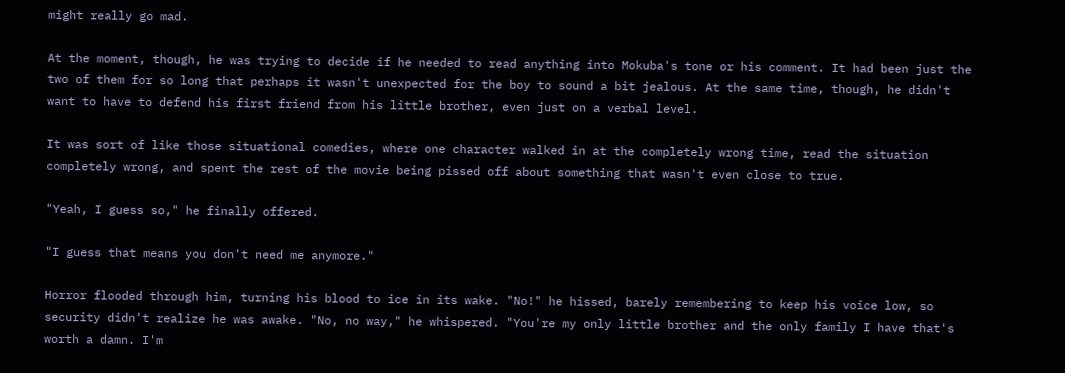might really go mad.

At the moment, though, he was trying to decide if he needed to read anything into Mokuba's tone or his comment. It had been just the two of them for so long that perhaps it wasn't unexpected for the boy to sound a bit jealous. At the same time, though, he didn't want to have to defend his first friend from his little brother, even just on a verbal level.

It was sort of like those situational comedies, where one character walked in at the completely wrong time, read the situation completely wrong, and spent the rest of the movie being pissed off about something that wasn't even close to true.

"Yeah, I guess so," he finally offered.

"I guess that means you don't need me anymore."

Horror flooded through him, turning his blood to ice in its wake. "No!" he hissed, barely remembering to keep his voice low, so security didn't realize he was awake. "No, no way," he whispered. "You're my only little brother and the only family I have that's worth a damn. I'm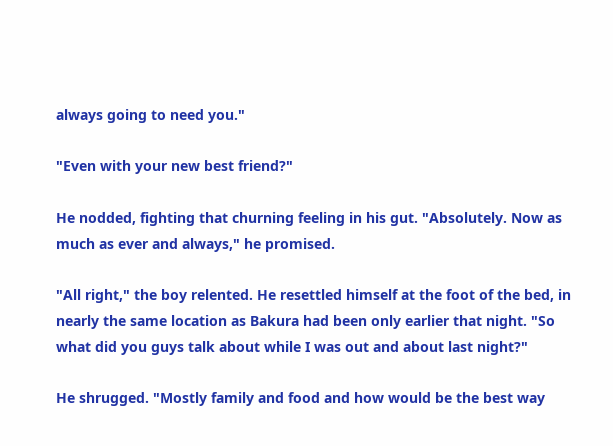always going to need you."

"Even with your new best friend?"

He nodded, fighting that churning feeling in his gut. "Absolutely. Now as much as ever and always," he promised.

"All right," the boy relented. He resettled himself at the foot of the bed, in nearly the same location as Bakura had been only earlier that night. "So what did you guys talk about while I was out and about last night?"

He shrugged. "Mostly family and food and how would be the best way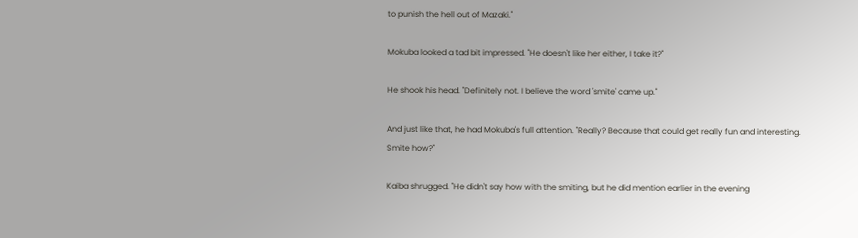to punish the hell out of Mazaki."

Mokuba looked a tad bit impressed. "He doesn't like her either, I take it?"

He shook his head. "Definitely not. I believe the word 'smite' came up."

And just like that, he had Mokuba's full attention. "Really? Because that could get really fun and interesting. Smite how?"

Kaiba shrugged. "He didn't say how with the smiting, but he did mention earlier in the evening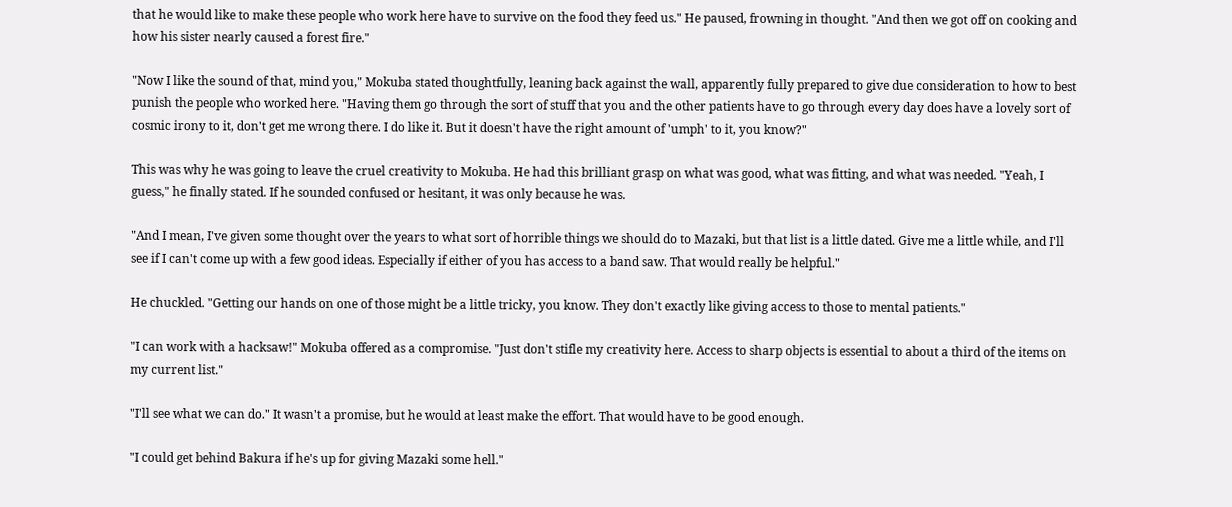that he would like to make these people who work here have to survive on the food they feed us." He paused, frowning in thought. "And then we got off on cooking and how his sister nearly caused a forest fire."

"Now I like the sound of that, mind you," Mokuba stated thoughtfully, leaning back against the wall, apparently fully prepared to give due consideration to how to best punish the people who worked here. "Having them go through the sort of stuff that you and the other patients have to go through every day does have a lovely sort of cosmic irony to it, don't get me wrong there. I do like it. But it doesn't have the right amount of 'umph' to it, you know?"

This was why he was going to leave the cruel creativity to Mokuba. He had this brilliant grasp on what was good, what was fitting, and what was needed. "Yeah, I guess," he finally stated. If he sounded confused or hesitant, it was only because he was.

"And I mean, I've given some thought over the years to what sort of horrible things we should do to Mazaki, but that list is a little dated. Give me a little while, and I'll see if I can't come up with a few good ideas. Especially if either of you has access to a band saw. That would really be helpful."

He chuckled. "Getting our hands on one of those might be a little tricky, you know. They don't exactly like giving access to those to mental patients."

"I can work with a hacksaw!" Mokuba offered as a compromise. "Just don't stifle my creativity here. Access to sharp objects is essential to about a third of the items on my current list."

"I'll see what we can do." It wasn't a promise, but he would at least make the effort. That would have to be good enough.

"I could get behind Bakura if he's up for giving Mazaki some hell."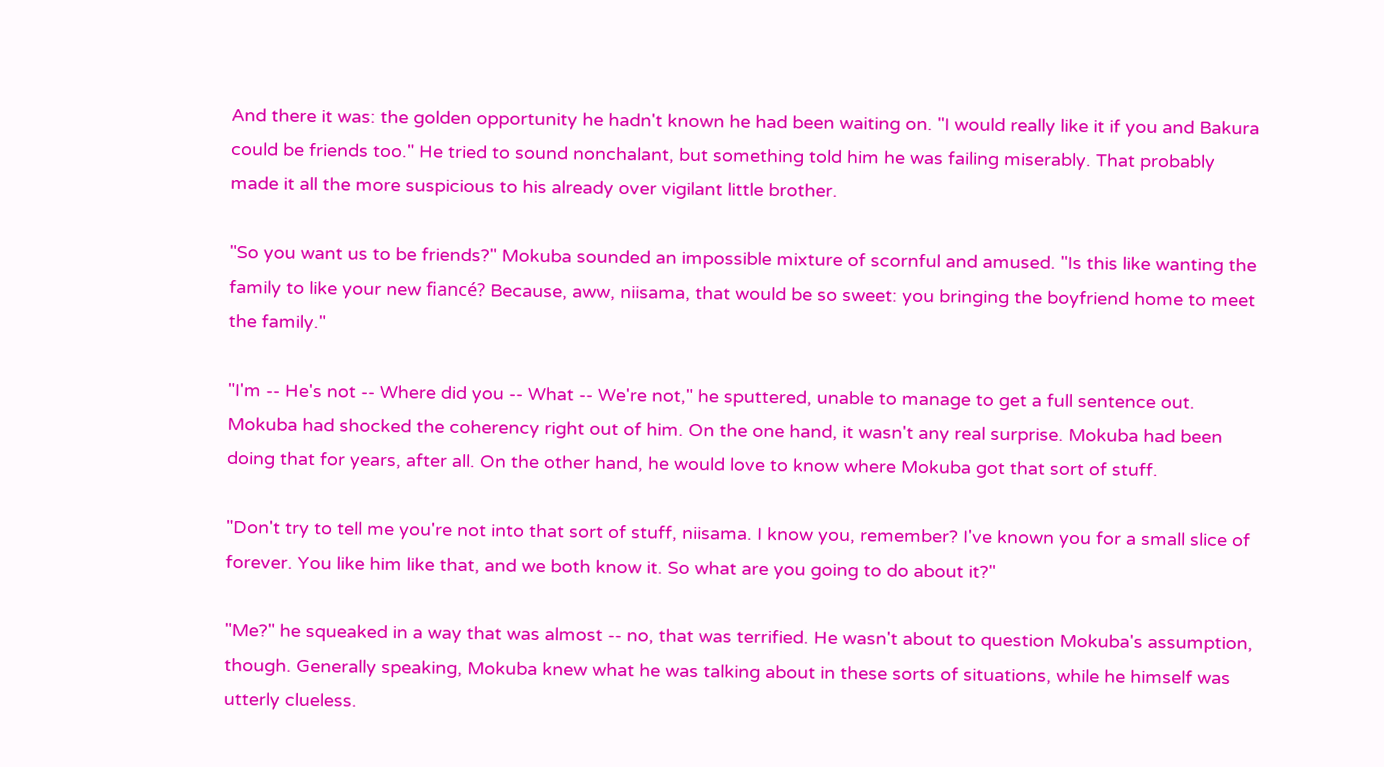And there it was: the golden opportunity he hadn't known he had been waiting on. "I would really like it if you and Bakura could be friends too." He tried to sound nonchalant, but something told him he was failing miserably. That probably made it all the more suspicious to his already over vigilant little brother.

"So you want us to be friends?" Mokuba sounded an impossible mixture of scornful and amused. "Is this like wanting the family to like your new fiancé? Because, aww, niisama, that would be so sweet: you bringing the boyfriend home to meet the family."

"I'm -- He's not -- Where did you -- What -- We're not," he sputtered, unable to manage to get a full sentence out. Mokuba had shocked the coherency right out of him. On the one hand, it wasn't any real surprise. Mokuba had been doing that for years, after all. On the other hand, he would love to know where Mokuba got that sort of stuff.

"Don't try to tell me you're not into that sort of stuff, niisama. I know you, remember? I've known you for a small slice of forever. You like him like that, and we both know it. So what are you going to do about it?"

"Me?" he squeaked in a way that was almost -- no, that was terrified. He wasn't about to question Mokuba's assumption, though. Generally speaking, Mokuba knew what he was talking about in these sorts of situations, while he himself was utterly clueless.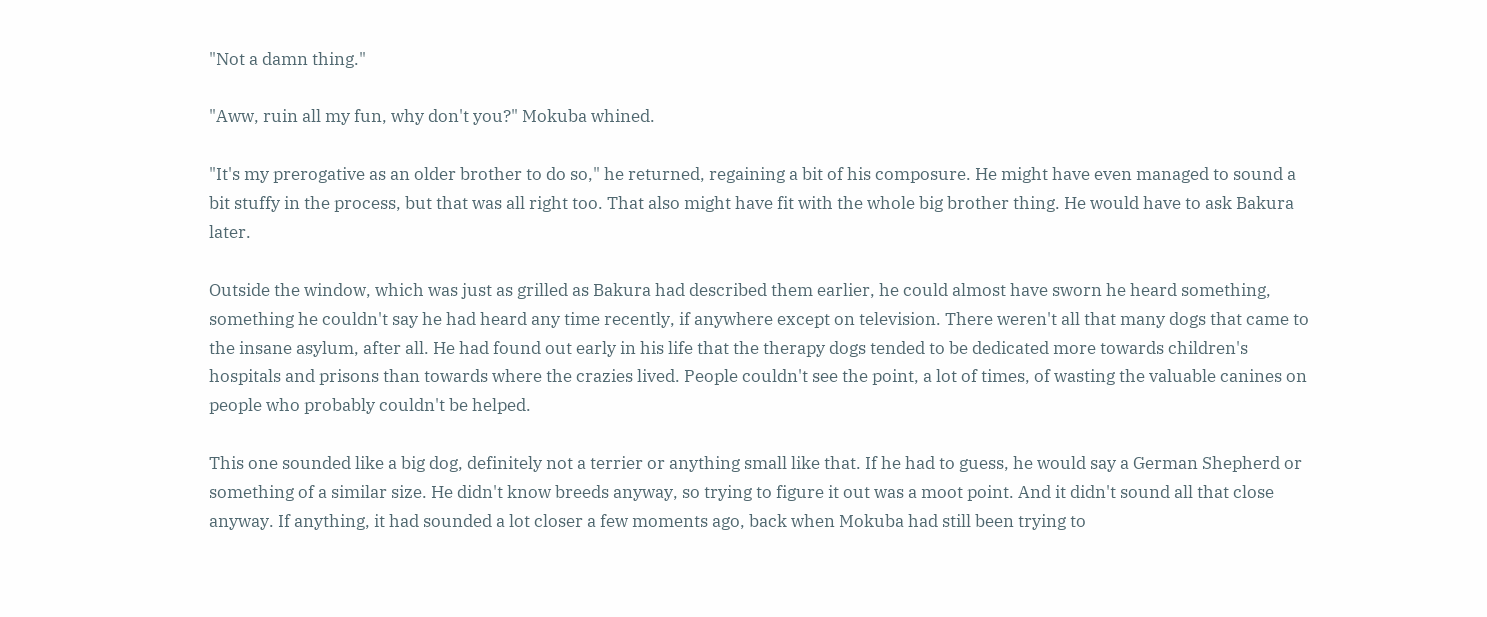"Not a damn thing."

"Aww, ruin all my fun, why don't you?" Mokuba whined.

"It's my prerogative as an older brother to do so," he returned, regaining a bit of his composure. He might have even managed to sound a bit stuffy in the process, but that was all right too. That also might have fit with the whole big brother thing. He would have to ask Bakura later.

Outside the window, which was just as grilled as Bakura had described them earlier, he could almost have sworn he heard something, something he couldn't say he had heard any time recently, if anywhere except on television. There weren't all that many dogs that came to the insane asylum, after all. He had found out early in his life that the therapy dogs tended to be dedicated more towards children's hospitals and prisons than towards where the crazies lived. People couldn't see the point, a lot of times, of wasting the valuable canines on people who probably couldn't be helped.

This one sounded like a big dog, definitely not a terrier or anything small like that. If he had to guess, he would say a German Shepherd or something of a similar size. He didn't know breeds anyway, so trying to figure it out was a moot point. And it didn't sound all that close anyway. If anything, it had sounded a lot closer a few moments ago, back when Mokuba had still been trying to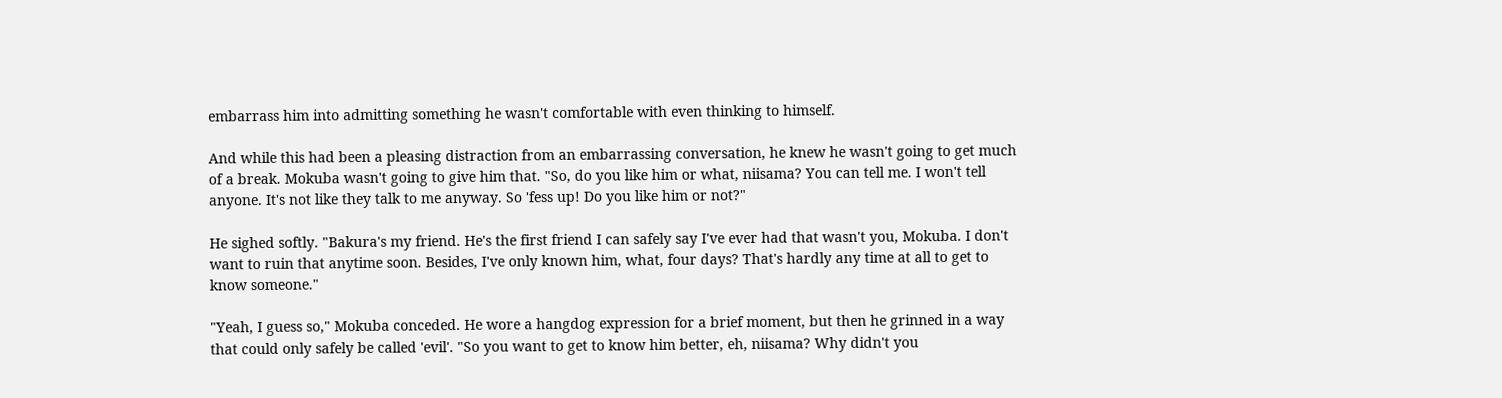embarrass him into admitting something he wasn't comfortable with even thinking to himself.

And while this had been a pleasing distraction from an embarrassing conversation, he knew he wasn't going to get much of a break. Mokuba wasn't going to give him that. "So, do you like him or what, niisama? You can tell me. I won't tell anyone. It's not like they talk to me anyway. So 'fess up! Do you like him or not?"

He sighed softly. "Bakura's my friend. He's the first friend I can safely say I've ever had that wasn't you, Mokuba. I don't want to ruin that anytime soon. Besides, I've only known him, what, four days? That's hardly any time at all to get to know someone."

"Yeah, I guess so," Mokuba conceded. He wore a hangdog expression for a brief moment, but then he grinned in a way that could only safely be called 'evil'. "So you want to get to know him better, eh, niisama? Why didn't you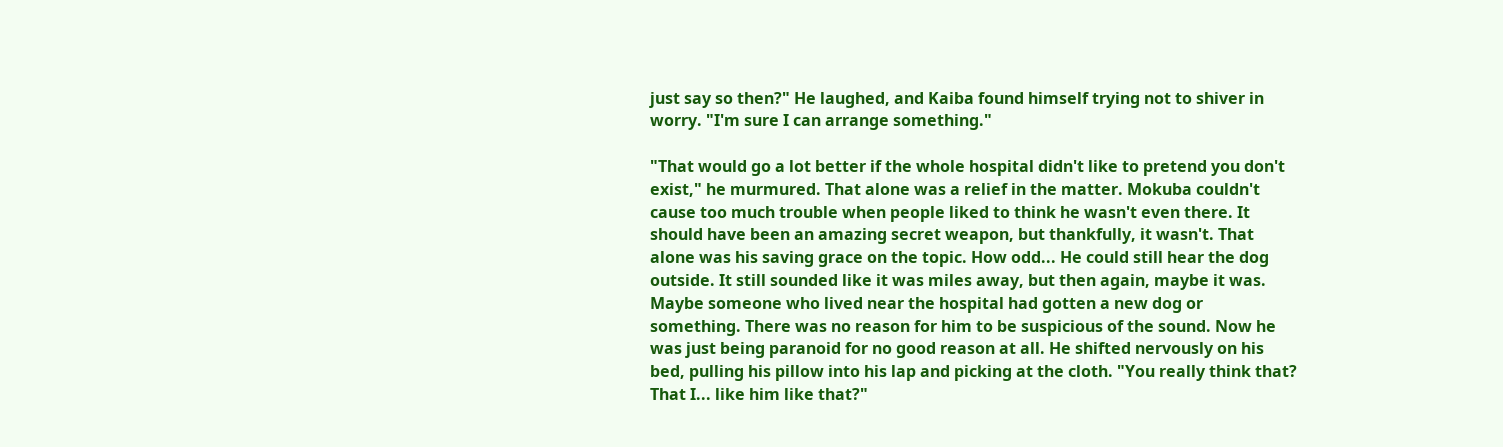just say so then?" He laughed, and Kaiba found himself trying not to shiver in worry. "I'm sure I can arrange something."

"That would go a lot better if the whole hospital didn't like to pretend you don't exist," he murmured. That alone was a relief in the matter. Mokuba couldn't cause too much trouble when people liked to think he wasn't even there. It should have been an amazing secret weapon, but thankfully, it wasn't. That alone was his saving grace on the topic. How odd... He could still hear the dog outside. It still sounded like it was miles away, but then again, maybe it was. Maybe someone who lived near the hospital had gotten a new dog or something. There was no reason for him to be suspicious of the sound. Now he was just being paranoid for no good reason at all. He shifted nervously on his bed, pulling his pillow into his lap and picking at the cloth. "You really think that? That I... like him like that?"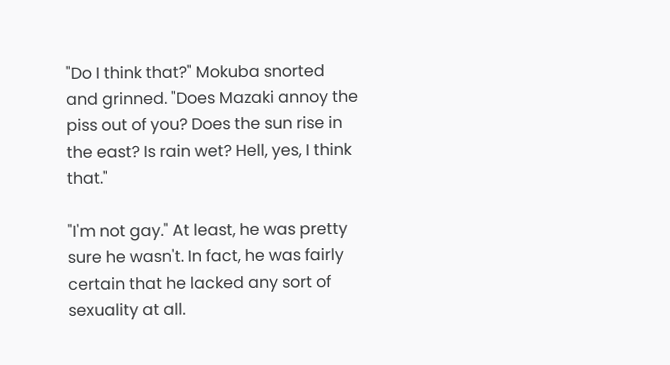"Do I think that?" Mokuba snorted and grinned. "Does Mazaki annoy the piss out of you? Does the sun rise in the east? Is rain wet? Hell, yes, I think that."

"I'm not gay." At least, he was pretty sure he wasn't. In fact, he was fairly certain that he lacked any sort of sexuality at all.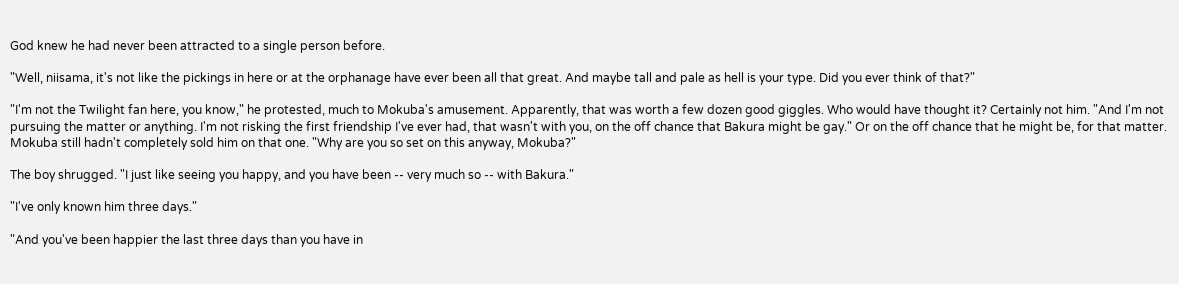God knew he had never been attracted to a single person before.

"Well, niisama, it's not like the pickings in here or at the orphanage have ever been all that great. And maybe tall and pale as hell is your type. Did you ever think of that?"

"I'm not the Twilight fan here, you know," he protested, much to Mokuba's amusement. Apparently, that was worth a few dozen good giggles. Who would have thought it? Certainly not him. "And I'm not pursuing the matter or anything. I'm not risking the first friendship I've ever had, that wasn't with you, on the off chance that Bakura might be gay." Or on the off chance that he might be, for that matter. Mokuba still hadn't completely sold him on that one. "Why are you so set on this anyway, Mokuba?"

The boy shrugged. "I just like seeing you happy, and you have been -- very much so -- with Bakura."

"I've only known him three days."

"And you've been happier the last three days than you have in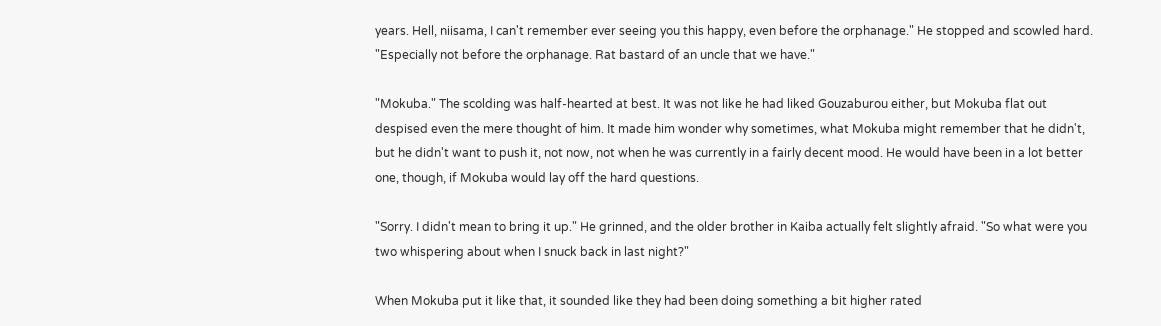years. Hell, niisama, I can't remember ever seeing you this happy, even before the orphanage." He stopped and scowled hard. "Especially not before the orphanage. Rat bastard of an uncle that we have."

"Mokuba." The scolding was half-hearted at best. It was not like he had liked Gouzaburou either, but Mokuba flat out despised even the mere thought of him. It made him wonder why sometimes, what Mokuba might remember that he didn't, but he didn't want to push it, not now, not when he was currently in a fairly decent mood. He would have been in a lot better one, though, if Mokuba would lay off the hard questions.

"Sorry. I didn't mean to bring it up." He grinned, and the older brother in Kaiba actually felt slightly afraid. "So what were you two whispering about when I snuck back in last night?"

When Mokuba put it like that, it sounded like they had been doing something a bit higher rated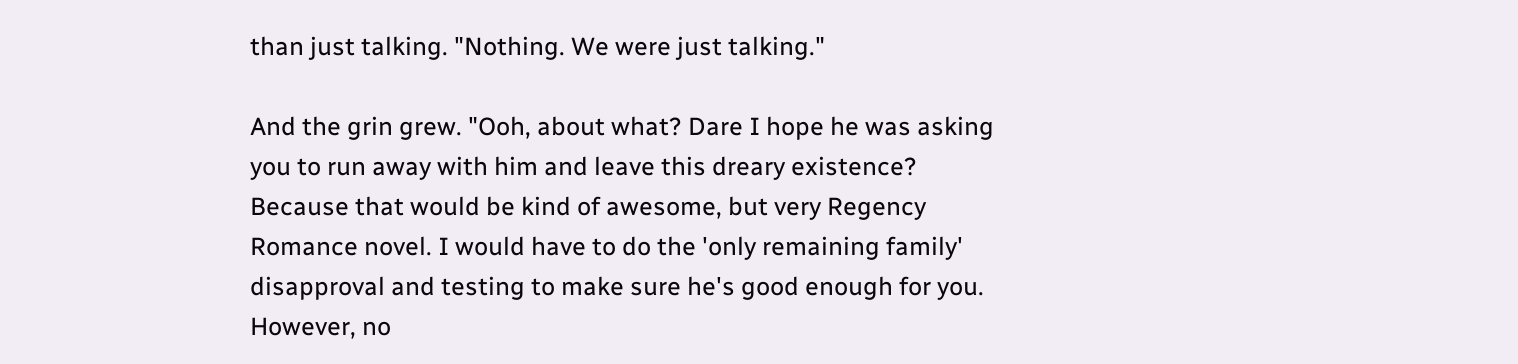than just talking. "Nothing. We were just talking."

And the grin grew. "Ooh, about what? Dare I hope he was asking you to run away with him and leave this dreary existence? Because that would be kind of awesome, but very Regency Romance novel. I would have to do the 'only remaining family' disapproval and testing to make sure he's good enough for you. However, no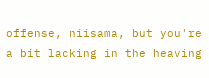offense, niisama, but you're a bit lacking in the heaving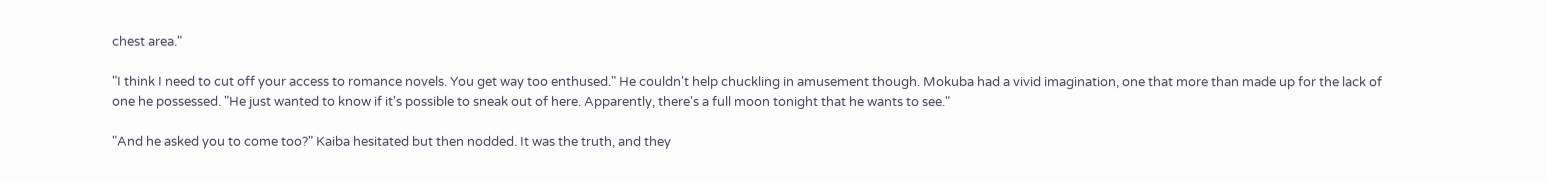chest area."

"I think I need to cut off your access to romance novels. You get way too enthused." He couldn't help chuckling in amusement though. Mokuba had a vivid imagination, one that more than made up for the lack of one he possessed. "He just wanted to know if it's possible to sneak out of here. Apparently, there's a full moon tonight that he wants to see."

"And he asked you to come too?" Kaiba hesitated but then nodded. It was the truth, and they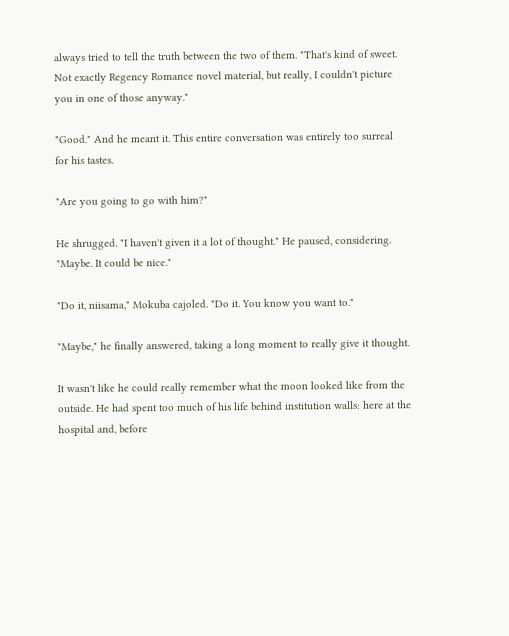always tried to tell the truth between the two of them. "That's kind of sweet. Not exactly Regency Romance novel material, but really, I couldn't picture you in one of those anyway."

"Good." And he meant it. This entire conversation was entirely too surreal for his tastes.

"Are you going to go with him?"

He shrugged. "I haven't given it a lot of thought." He paused, considering. "Maybe. It could be nice."

"Do it, niisama," Mokuba cajoled. "Do it. You know you want to."

"Maybe," he finally answered, taking a long moment to really give it thought.

It wasn't like he could really remember what the moon looked like from the outside. He had spent too much of his life behind institution walls: here at the hospital and, before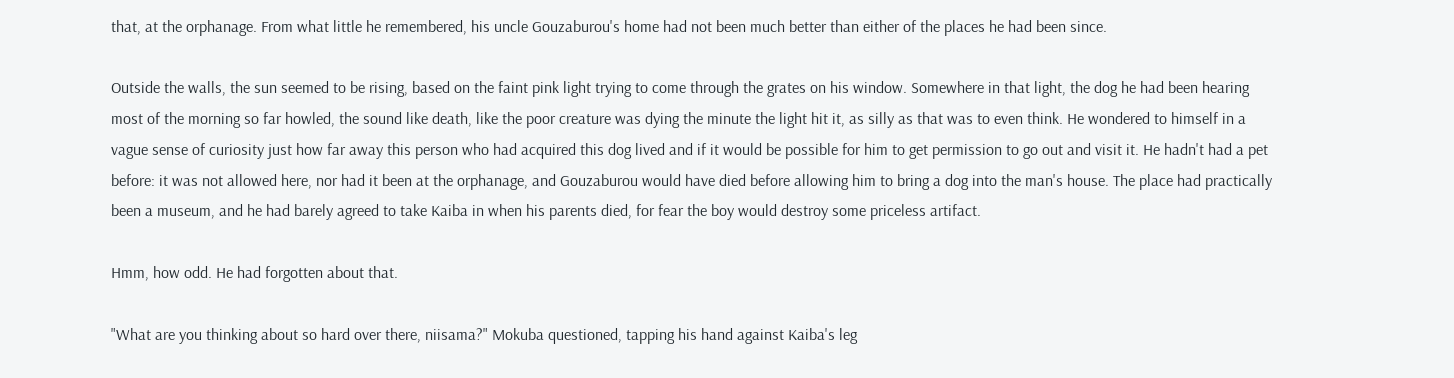that, at the orphanage. From what little he remembered, his uncle Gouzaburou's home had not been much better than either of the places he had been since.

Outside the walls, the sun seemed to be rising, based on the faint pink light trying to come through the grates on his window. Somewhere in that light, the dog he had been hearing most of the morning so far howled, the sound like death, like the poor creature was dying the minute the light hit it, as silly as that was to even think. He wondered to himself in a vague sense of curiosity just how far away this person who had acquired this dog lived and if it would be possible for him to get permission to go out and visit it. He hadn't had a pet before: it was not allowed here, nor had it been at the orphanage, and Gouzaburou would have died before allowing him to bring a dog into the man's house. The place had practically been a museum, and he had barely agreed to take Kaiba in when his parents died, for fear the boy would destroy some priceless artifact.

Hmm, how odd. He had forgotten about that.

"What are you thinking about so hard over there, niisama?" Mokuba questioned, tapping his hand against Kaiba's leg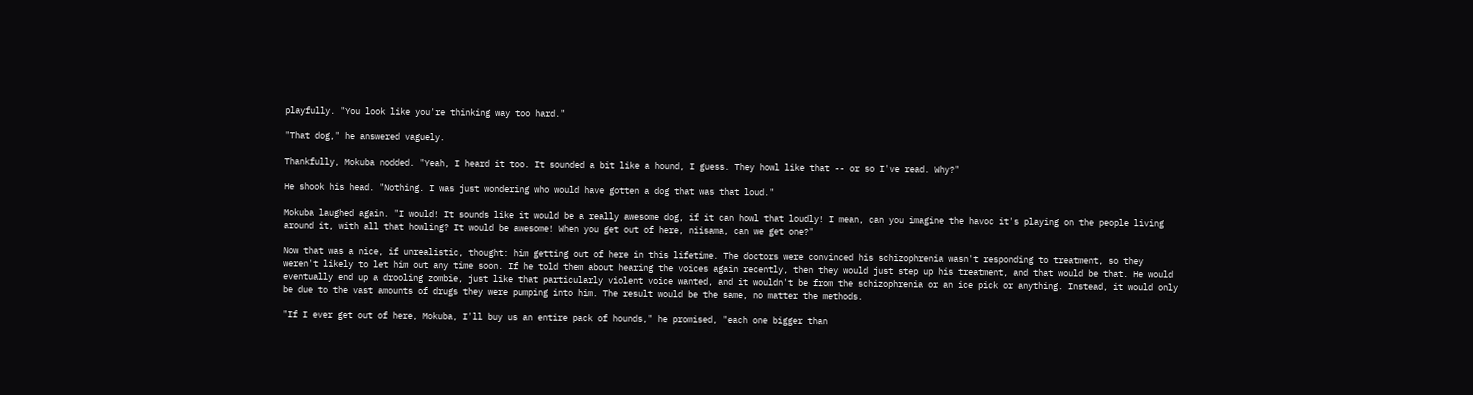playfully. "You look like you're thinking way too hard."

"That dog," he answered vaguely.

Thankfully, Mokuba nodded. "Yeah, I heard it too. It sounded a bit like a hound, I guess. They howl like that -- or so I've read. Why?"

He shook his head. "Nothing. I was just wondering who would have gotten a dog that was that loud."

Mokuba laughed again. "I would! It sounds like it would be a really awesome dog, if it can howl that loudly! I mean, can you imagine the havoc it's playing on the people living around it, with all that howling? It would be awesome! When you get out of here, niisama, can we get one?"

Now that was a nice, if unrealistic, thought: him getting out of here in this lifetime. The doctors were convinced his schizophrenia wasn't responding to treatment, so they weren't likely to let him out any time soon. If he told them about hearing the voices again recently, then they would just step up his treatment, and that would be that. He would eventually end up a drooling zombie, just like that particularly violent voice wanted, and it wouldn't be from the schizophrenia or an ice pick or anything. Instead, it would only be due to the vast amounts of drugs they were pumping into him. The result would be the same, no matter the methods.

"If I ever get out of here, Mokuba, I'll buy us an entire pack of hounds," he promised, "each one bigger than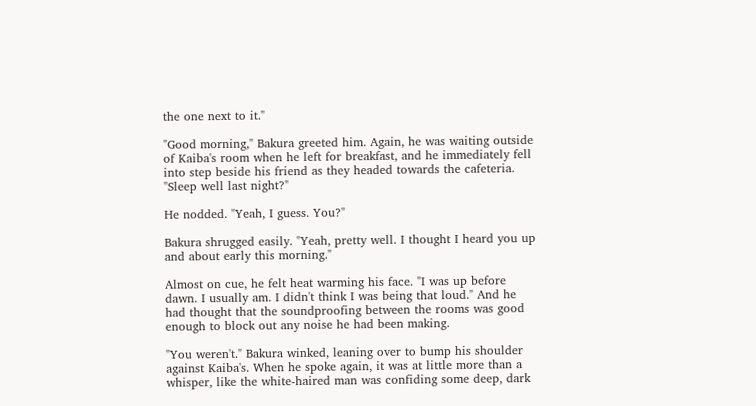the one next to it."

"Good morning," Bakura greeted him. Again, he was waiting outside of Kaiba's room when he left for breakfast, and he immediately fell into step beside his friend as they headed towards the cafeteria. "Sleep well last night?"

He nodded. "Yeah, I guess. You?"

Bakura shrugged easily. "Yeah, pretty well. I thought I heard you up and about early this morning."

Almost on cue, he felt heat warming his face. "I was up before dawn. I usually am. I didn't think I was being that loud." And he had thought that the soundproofing between the rooms was good enough to block out any noise he had been making.

"You weren't." Bakura winked, leaning over to bump his shoulder against Kaiba's. When he spoke again, it was at little more than a whisper, like the white-haired man was confiding some deep, dark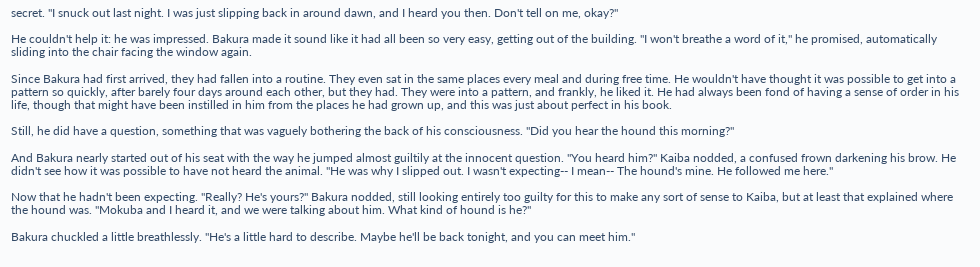secret. "I snuck out last night. I was just slipping back in around dawn, and I heard you then. Don't tell on me, okay?"

He couldn't help it: he was impressed. Bakura made it sound like it had all been so very easy, getting out of the building. "I won't breathe a word of it," he promised, automatically sliding into the chair facing the window again.

Since Bakura had first arrived, they had fallen into a routine. They even sat in the same places every meal and during free time. He wouldn't have thought it was possible to get into a pattern so quickly, after barely four days around each other, but they had. They were into a pattern, and frankly, he liked it. He had always been fond of having a sense of order in his life, though that might have been instilled in him from the places he had grown up, and this was just about perfect in his book.

Still, he did have a question, something that was vaguely bothering the back of his consciousness. "Did you hear the hound this morning?"

And Bakura nearly started out of his seat with the way he jumped almost guiltily at the innocent question. "You heard him?" Kaiba nodded, a confused frown darkening his brow. He didn't see how it was possible to have not heard the animal. "He was why I slipped out. I wasn't expecting-- I mean-- The hound's mine. He followed me here."

Now that he hadn't been expecting. "Really? He's yours?" Bakura nodded, still looking entirely too guilty for this to make any sort of sense to Kaiba, but at least that explained where the hound was. "Mokuba and I heard it, and we were talking about him. What kind of hound is he?"

Bakura chuckled a little breathlessly. "He's a little hard to describe. Maybe he'll be back tonight, and you can meet him."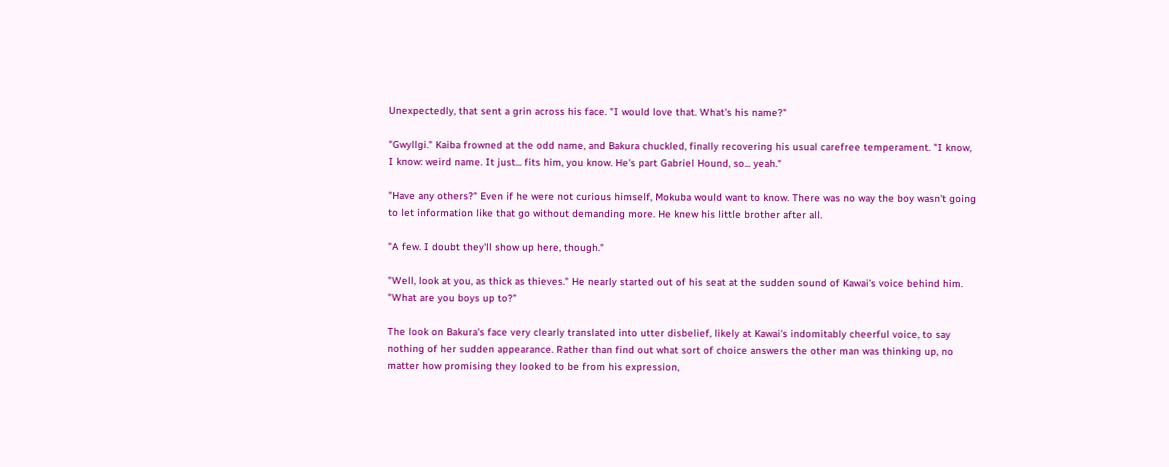Unexpectedly, that sent a grin across his face. "I would love that. What's his name?"

"Gwyllgi." Kaiba frowned at the odd name, and Bakura chuckled, finally recovering his usual carefree temperament. "I know, I know: weird name. It just... fits him, you know. He's part Gabriel Hound, so... yeah."

"Have any others?" Even if he were not curious himself, Mokuba would want to know. There was no way the boy wasn't going to let information like that go without demanding more. He knew his little brother after all.

"A few. I doubt they'll show up here, though."

"Well, look at you, as thick as thieves." He nearly started out of his seat at the sudden sound of Kawai's voice behind him. "What are you boys up to?"

The look on Bakura's face very clearly translated into utter disbelief, likely at Kawai's indomitably cheerful voice, to say nothing of her sudden appearance. Rather than find out what sort of choice answers the other man was thinking up, no matter how promising they looked to be from his expression,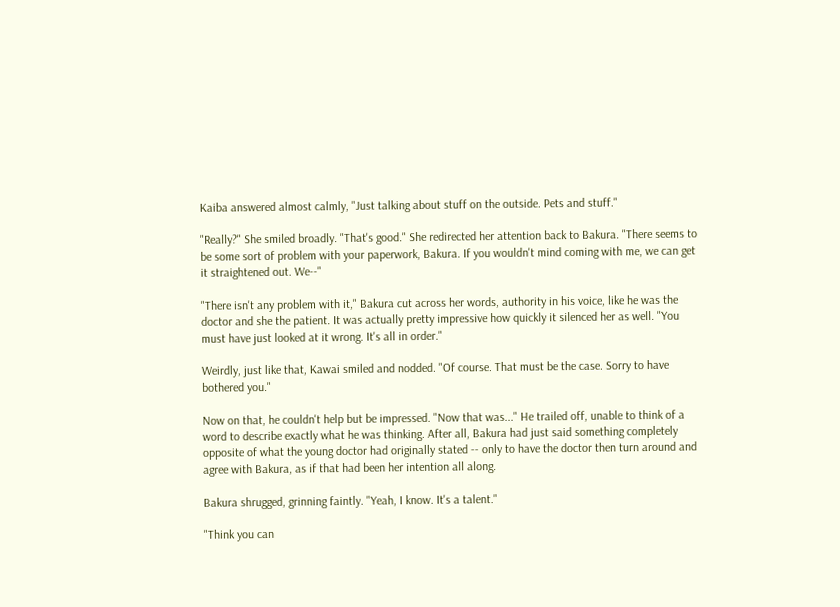Kaiba answered almost calmly, "Just talking about stuff on the outside. Pets and stuff."

"Really?" She smiled broadly. "That's good." She redirected her attention back to Bakura. "There seems to be some sort of problem with your paperwork, Bakura. If you wouldn't mind coming with me, we can get it straightened out. We--"

"There isn't any problem with it," Bakura cut across her words, authority in his voice, like he was the doctor and she the patient. It was actually pretty impressive how quickly it silenced her as well. "You must have just looked at it wrong. It's all in order."

Weirdly, just like that, Kawai smiled and nodded. "Of course. That must be the case. Sorry to have bothered you."

Now on that, he couldn't help but be impressed. "Now that was..." He trailed off, unable to think of a word to describe exactly what he was thinking. After all, Bakura had just said something completely opposite of what the young doctor had originally stated -- only to have the doctor then turn around and agree with Bakura, as if that had been her intention all along.

Bakura shrugged, grinning faintly. "Yeah, I know. It's a talent."

"Think you can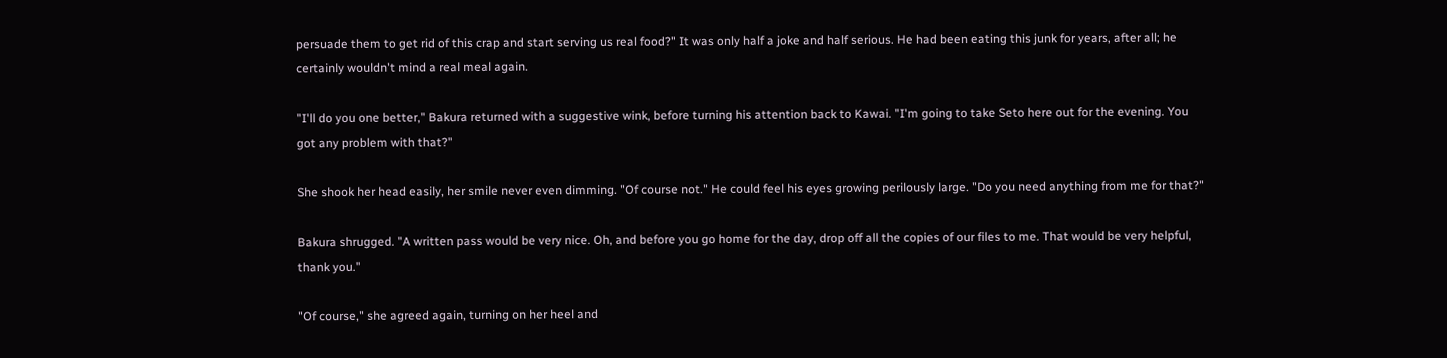persuade them to get rid of this crap and start serving us real food?" It was only half a joke and half serious. He had been eating this junk for years, after all; he certainly wouldn't mind a real meal again.

"I'll do you one better," Bakura returned with a suggestive wink, before turning his attention back to Kawai. "I'm going to take Seto here out for the evening. You got any problem with that?"

She shook her head easily, her smile never even dimming. "Of course not." He could feel his eyes growing perilously large. "Do you need anything from me for that?"

Bakura shrugged. "A written pass would be very nice. Oh, and before you go home for the day, drop off all the copies of our files to me. That would be very helpful, thank you."

"Of course," she agreed again, turning on her heel and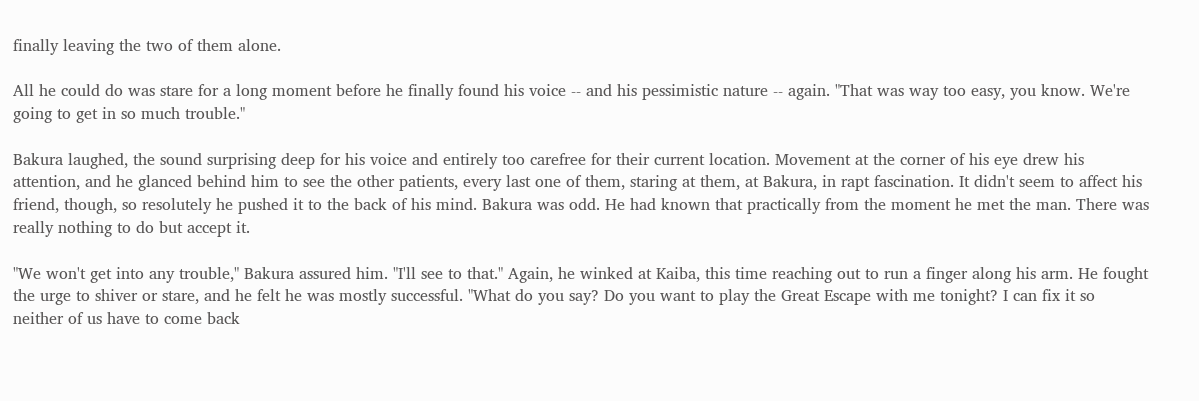finally leaving the two of them alone.

All he could do was stare for a long moment before he finally found his voice -- and his pessimistic nature -- again. "That was way too easy, you know. We're going to get in so much trouble."

Bakura laughed, the sound surprising deep for his voice and entirely too carefree for their current location. Movement at the corner of his eye drew his attention, and he glanced behind him to see the other patients, every last one of them, staring at them, at Bakura, in rapt fascination. It didn't seem to affect his friend, though, so resolutely he pushed it to the back of his mind. Bakura was odd. He had known that practically from the moment he met the man. There was really nothing to do but accept it.

"We won't get into any trouble," Bakura assured him. "I'll see to that." Again, he winked at Kaiba, this time reaching out to run a finger along his arm. He fought the urge to shiver or stare, and he felt he was mostly successful. "What do you say? Do you want to play the Great Escape with me tonight? I can fix it so neither of us have to come back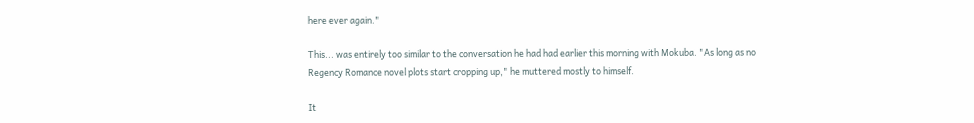here ever again."

This... was entirely too similar to the conversation he had had earlier this morning with Mokuba. "As long as no Regency Romance novel plots start cropping up," he muttered mostly to himself.

It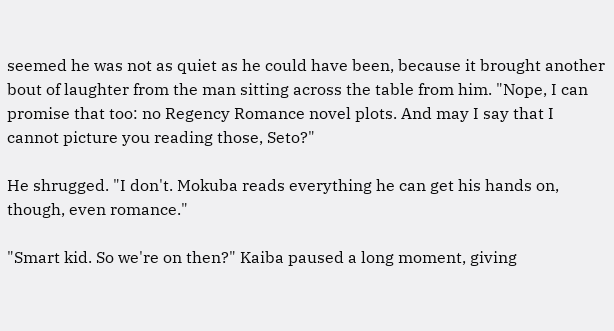seemed he was not as quiet as he could have been, because it brought another bout of laughter from the man sitting across the table from him. "Nope, I can promise that too: no Regency Romance novel plots. And may I say that I cannot picture you reading those, Seto?"

He shrugged. "I don't. Mokuba reads everything he can get his hands on, though, even romance."

"Smart kid. So we're on then?" Kaiba paused a long moment, giving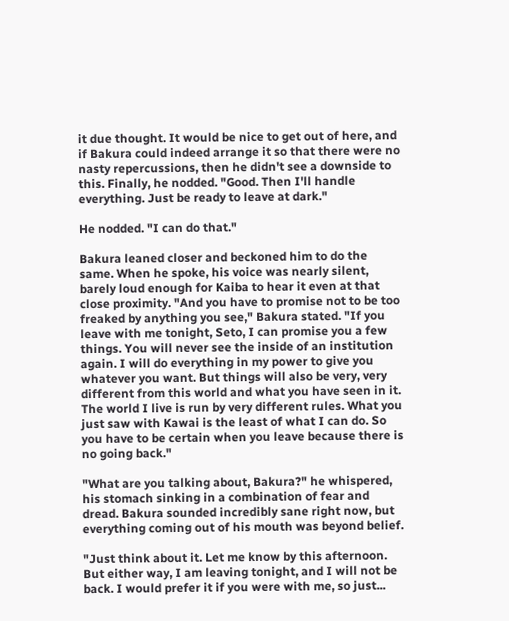it due thought. It would be nice to get out of here, and if Bakura could indeed arrange it so that there were no nasty repercussions, then he didn't see a downside to this. Finally, he nodded. "Good. Then I'll handle everything. Just be ready to leave at dark."

He nodded. "I can do that."

Bakura leaned closer and beckoned him to do the same. When he spoke, his voice was nearly silent, barely loud enough for Kaiba to hear it even at that close proximity. "And you have to promise not to be too freaked by anything you see," Bakura stated. "If you leave with me tonight, Seto, I can promise you a few things. You will never see the inside of an institution again. I will do everything in my power to give you whatever you want. But things will also be very, very different from this world and what you have seen in it. The world I live is run by very different rules. What you just saw with Kawai is the least of what I can do. So you have to be certain when you leave because there is no going back."

"What are you talking about, Bakura?" he whispered, his stomach sinking in a combination of fear and dread. Bakura sounded incredibly sane right now, but everything coming out of his mouth was beyond belief.

"Just think about it. Let me know by this afternoon. But either way, I am leaving tonight, and I will not be back. I would prefer it if you were with me, so just...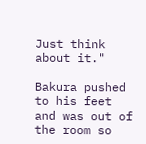Just think about it."

Bakura pushed to his feet and was out of the room so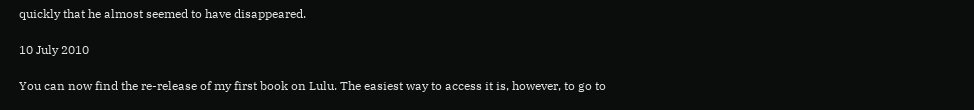quickly that he almost seemed to have disappeared.

10 July 2010

You can now find the re-release of my first book on Lulu. The easiest way to access it is, however, to go to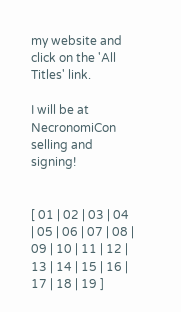my website and click on the 'All Titles' link.

I will be at NecronomiCon selling and signing!


[ 01 | 02 | 03 | 04 | 05 | 06 | 07 | 08 | 09 | 10 | 11 | 12 | 13 | 14 | 15 | 16 | 17 | 18 | 19 ]